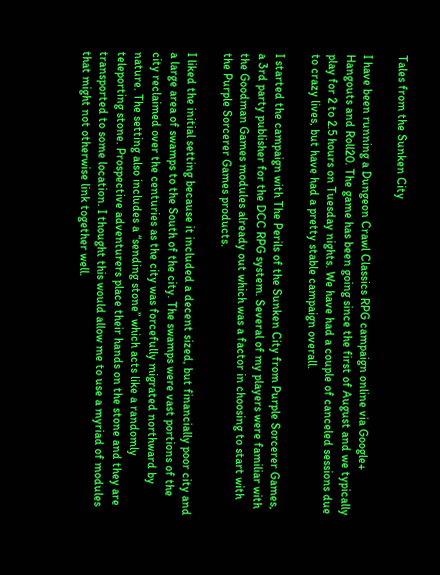Tales from the Sunken City

I have been running a Dungeon Crawl Classics RPG campaign online via Google+ Hangouts and Roll20. The game has been going since the first of August and we typically play for 2 to 2.5 hours on Tuesday nights. We have had a couple of canceled sessions due to crazy lives, but have had a pretty stable campaign overall.

I started the campaign with The Perils of the Sunken City from Purple Sorcerer Games, a 3rd party publisher for the DCC RPG system. Several of my players were familiar with the Goodman Games modules already out which was a factor in choosing to start with the Purple Sorcerer Games products.

I liked the initial setting because it included a decent sized, but financially poor city and a large area of swamps to the South of the city. The swamps were vast portions of the city reclaimed over the centuries as the city was forcefully migrated northward by nature. The setting also includes a “sending stone” which acts like a randomly teleporting stone. Prospective adventurers place their hands on the stone and they are transported to some location. I thought this would allow me to use a myriad of modules that might not otherwise link together well.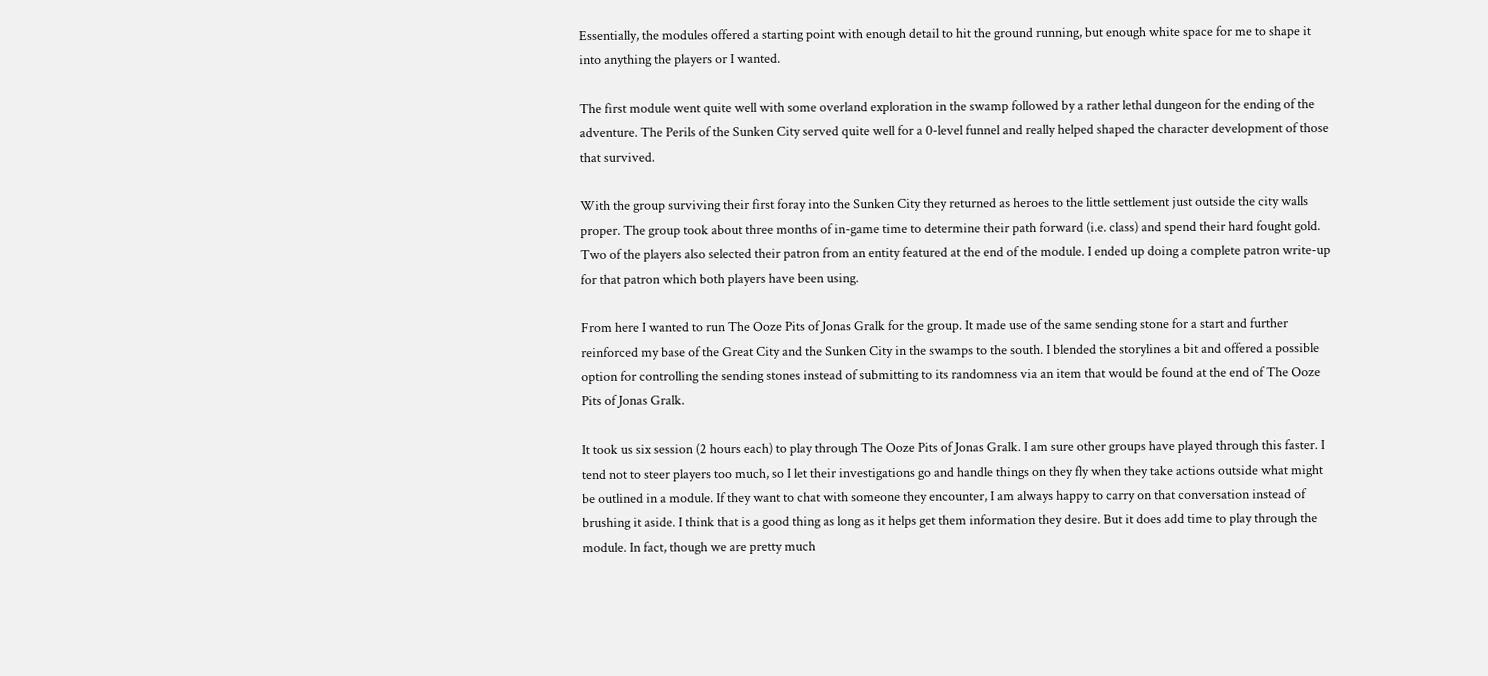Essentially, the modules offered a starting point with enough detail to hit the ground running, but enough white space for me to shape it into anything the players or I wanted.

The first module went quite well with some overland exploration in the swamp followed by a rather lethal dungeon for the ending of the adventure. The Perils of the Sunken City served quite well for a 0-level funnel and really helped shaped the character development of those that survived.

With the group surviving their first foray into the Sunken City they returned as heroes to the little settlement just outside the city walls proper. The group took about three months of in-game time to determine their path forward (i.e. class) and spend their hard fought gold. Two of the players also selected their patron from an entity featured at the end of the module. I ended up doing a complete patron write-up for that patron which both players have been using.

From here I wanted to run The Ooze Pits of Jonas Gralk for the group. It made use of the same sending stone for a start and further reinforced my base of the Great City and the Sunken City in the swamps to the south. I blended the storylines a bit and offered a possible option for controlling the sending stones instead of submitting to its randomness via an item that would be found at the end of The Ooze Pits of Jonas Gralk.

It took us six session (2 hours each) to play through The Ooze Pits of Jonas Gralk. I am sure other groups have played through this faster. I tend not to steer players too much, so I let their investigations go and handle things on they fly when they take actions outside what might be outlined in a module. If they want to chat with someone they encounter, I am always happy to carry on that conversation instead of brushing it aside. I think that is a good thing as long as it helps get them information they desire. But it does add time to play through the module. In fact, though we are pretty much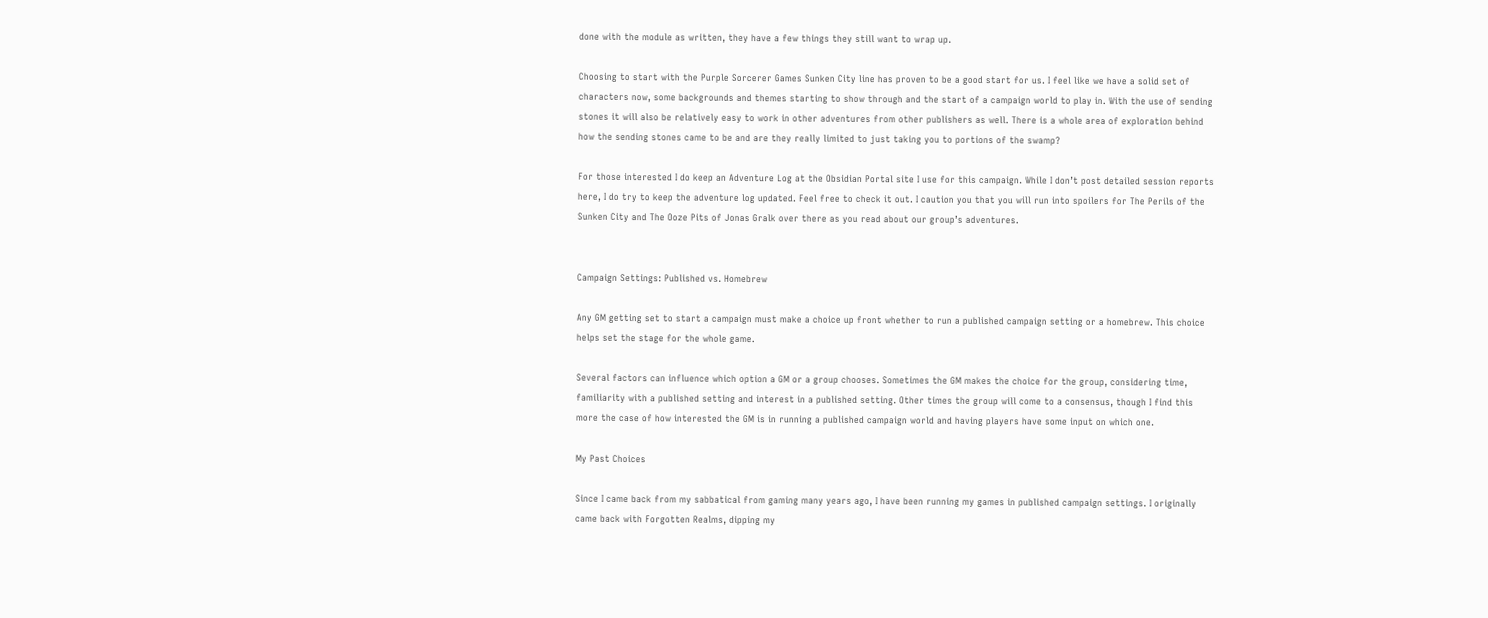done with the module as written, they have a few things they still want to wrap up.

Choosing to start with the Purple Sorcerer Games Sunken City line has proven to be a good start for us. I feel like we have a solid set of characters now, some backgrounds and themes starting to show through and the start of a campaign world to play in. With the use of sending stones it will also be relatively easy to work in other adventures from other publishers as well. There is a whole area of exploration behind how the sending stones came to be and are they really limited to just taking you to portions of the swamp?

For those interested I do keep an Adventure Log at the Obsidian Portal site I use for this campaign. While I don’t post detailed session reports here, I do try to keep the adventure log updated. Feel free to check it out. I caution you that you will run into spoilers for The Perils of the Sunken City and The Ooze Pits of Jonas Gralk over there as you read about our group’s adventures.


Campaign Settings: Published vs. Homebrew

Any GM getting set to start a campaign must make a choice up front whether to run a published campaign setting or a homebrew. This choice helps set the stage for the whole game.

Several factors can influence which option a GM or a group chooses. Sometimes the GM makes the choice for the group, considering time, familiarity with a published setting and interest in a published setting. Other times the group will come to a consensus, though I find this more the case of how interested the GM is in running a published campaign world and having players have some input on which one.

My Past Choices

Since I came back from my sabbatical from gaming many years ago, I have been running my games in published campaign settings. I originally came back with Forgotten Realms, dipping my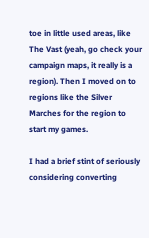toe in little used areas, like The Vast (yeah, go check your campaign maps, it really is a region). Then I moved on to regions like the Silver Marches for the region to start my games.

I had a brief stint of seriously considering converting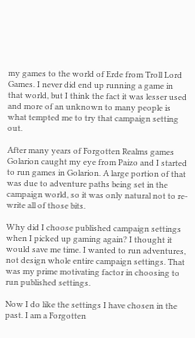my games to the world of Erde from Troll Lord Games. I never did end up running a game in that world, but I think the fact it was lesser used and more of an unknown to many people is what tempted me to try that campaign setting out.

After many years of Forgotten Realms games Golarion caught my eye from Paizo and I started to run games in Golarion. A large portion of that was due to adventure paths being set in the campaign world, so it was only natural not to re-write all of those bits.

Why did I choose published campaign settings when I picked up gaming again? I thought it would save me time. I wanted to run adventures, not design whole entire campaign settings. That was my prime motivating factor in choosing to run published settings.

Now I do like the settings I have chosen in the past. I am a Forgotten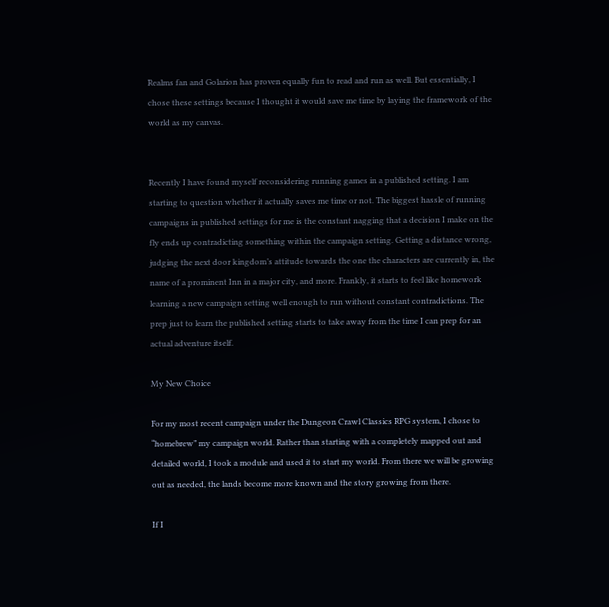Realms fan and Golarion has proven equally fun to read and run as well. But essentially, I chose these settings because I thought it would save me time by laying the framework of the world as my canvas.


Recently I have found myself reconsidering running games in a published setting. I am starting to question whether it actually saves me time or not. The biggest hassle of running campaigns in published settings for me is the constant nagging that a decision I make on the fly ends up contradicting something within the campaign setting. Getting a distance wrong, judging the next door kingdom’s attitude towards the one the characters are currently in, the name of a prominent Inn in a major city, and more. Frankly, it starts to feel like homework learning a new campaign setting well enough to run without constant contradictions. The prep just to learn the published setting starts to take away from the time I can prep for an actual adventure itself.

My New Choice

For my most recent campaign under the Dungeon Crawl Classics RPG system, I chose to “homebrew” my campaign world. Rather than starting with a completely mapped out and detailed world, I took a module and used it to start my world. From there we will be growing out as needed, the lands become more known and the story growing from there.

If I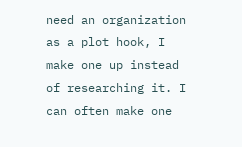need an organization as a plot hook, I make one up instead of researching it. I can often make one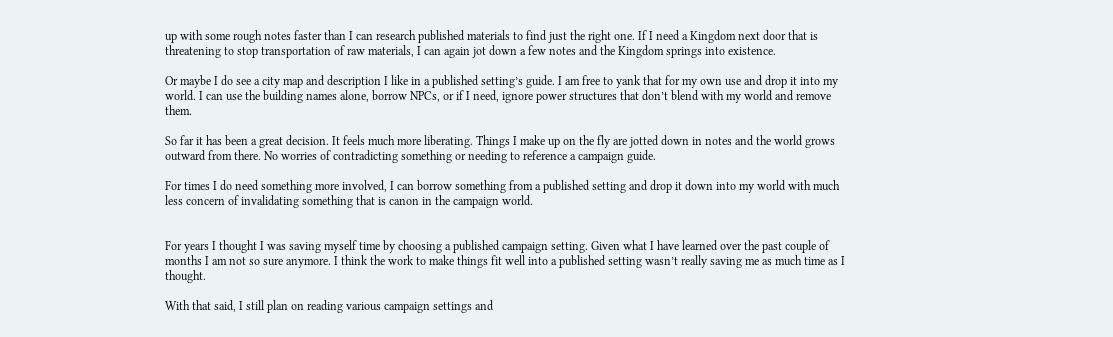up with some rough notes faster than I can research published materials to find just the right one. If I need a Kingdom next door that is threatening to stop transportation of raw materials, I can again jot down a few notes and the Kingdom springs into existence.

Or maybe I do see a city map and description I like in a published setting’s guide. I am free to yank that for my own use and drop it into my world. I can use the building names alone, borrow NPCs, or if I need, ignore power structures that don’t blend with my world and remove them.

So far it has been a great decision. It feels much more liberating. Things I make up on the fly are jotted down in notes and the world grows outward from there. No worries of contradicting something or needing to reference a campaign guide.

For times I do need something more involved, I can borrow something from a published setting and drop it down into my world with much less concern of invalidating something that is canon in the campaign world.


For years I thought I was saving myself time by choosing a published campaign setting. Given what I have learned over the past couple of months I am not so sure anymore. I think the work to make things fit well into a published setting wasn’t really saving me as much time as I thought.

With that said, I still plan on reading various campaign settings and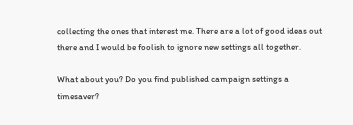collecting the ones that interest me. There are a lot of good ideas out there and I would be foolish to ignore new settings all together.

What about you? Do you find published campaign settings a timesaver?